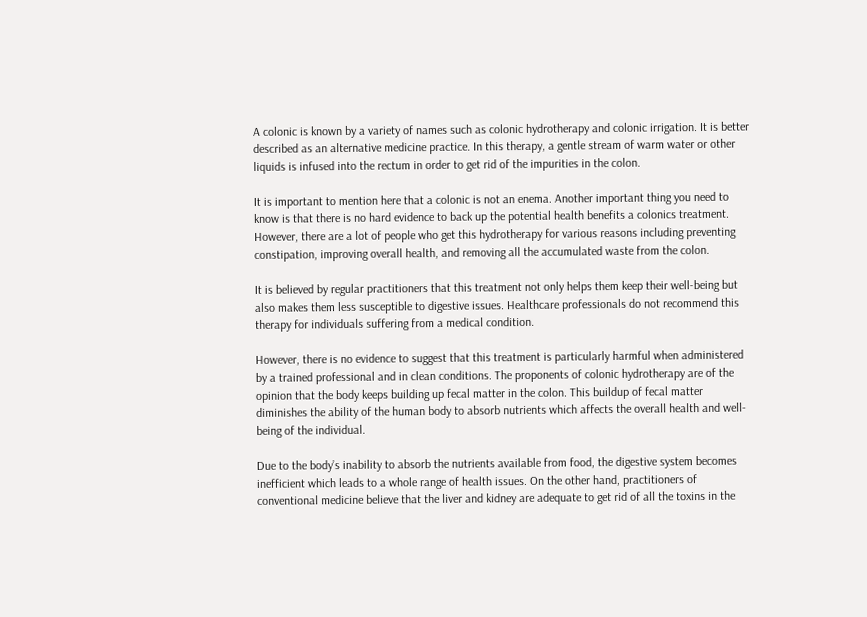A colonic is known by a variety of names such as colonic hydrotherapy and colonic irrigation. It is better described as an alternative medicine practice. In this therapy, a gentle stream of warm water or other liquids is infused into the rectum in order to get rid of the impurities in the colon.

It is important to mention here that a colonic is not an enema. Another important thing you need to know is that there is no hard evidence to back up the potential health benefits a colonics treatment. However, there are a lot of people who get this hydrotherapy for various reasons including preventing constipation, improving overall health, and removing all the accumulated waste from the colon.

It is believed by regular practitioners that this treatment not only helps them keep their well-being but also makes them less susceptible to digestive issues. Healthcare professionals do not recommend this therapy for individuals suffering from a medical condition.

However, there is no evidence to suggest that this treatment is particularly harmful when administered by a trained professional and in clean conditions. The proponents of colonic hydrotherapy are of the opinion that the body keeps building up fecal matter in the colon. This buildup of fecal matter diminishes the ability of the human body to absorb nutrients which affects the overall health and well-being of the individual.

Due to the body’s inability to absorb the nutrients available from food, the digestive system becomes inefficient which leads to a whole range of health issues. On the other hand, practitioners of conventional medicine believe that the liver and kidney are adequate to get rid of all the toxins in the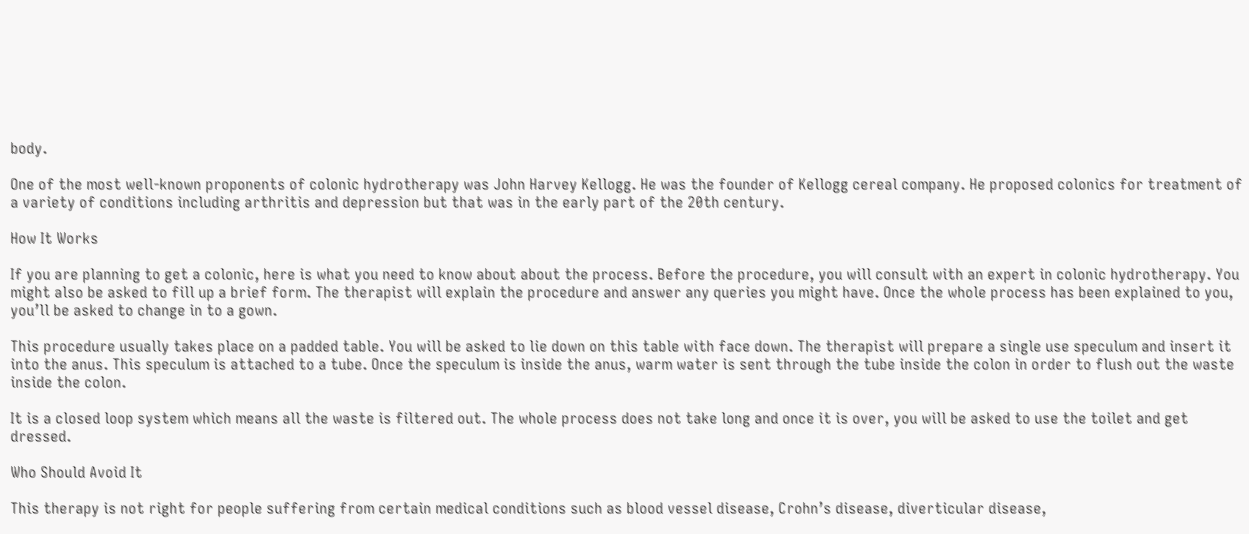body.

One of the most well-known proponents of colonic hydrotherapy was John Harvey Kellogg. He was the founder of Kellogg cereal company. He proposed colonics for treatment of a variety of conditions including arthritis and depression but that was in the early part of the 20th century.

How It Works

If you are planning to get a colonic, here is what you need to know about about the process. Before the procedure, you will consult with an expert in colonic hydrotherapy. You might also be asked to fill up a brief form. The therapist will explain the procedure and answer any queries you might have. Once the whole process has been explained to you, you’ll be asked to change in to a gown.

This procedure usually takes place on a padded table. You will be asked to lie down on this table with face down. The therapist will prepare a single use speculum and insert it into the anus. This speculum is attached to a tube. Once the speculum is inside the anus, warm water is sent through the tube inside the colon in order to flush out the waste inside the colon.

It is a closed loop system which means all the waste is filtered out. The whole process does not take long and once it is over, you will be asked to use the toilet and get dressed.

Who Should Avoid It

This therapy is not right for people suffering from certain medical conditions such as blood vessel disease, Crohn’s disease, diverticular disease,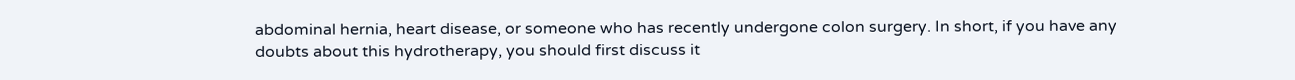abdominal hernia, heart disease, or someone who has recently undergone colon surgery. In short, if you have any doubts about this hydrotherapy, you should first discuss it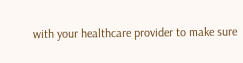with your healthcare provider to make sure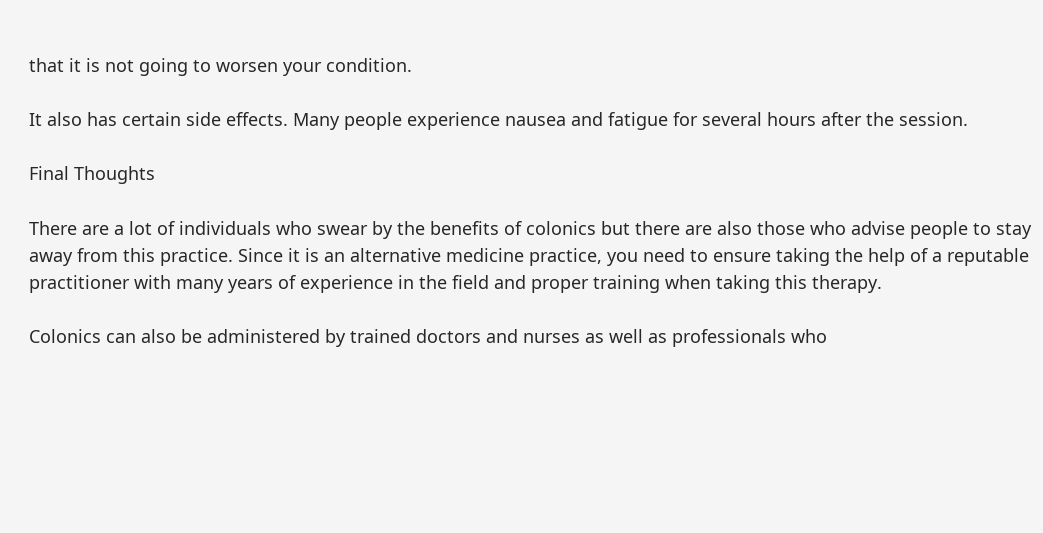that it is not going to worsen your condition.

It also has certain side effects. Many people experience nausea and fatigue for several hours after the session.

Final Thoughts

There are a lot of individuals who swear by the benefits of colonics but there are also those who advise people to stay away from this practice. Since it is an alternative medicine practice, you need to ensure taking the help of a reputable practitioner with many years of experience in the field and proper training when taking this therapy.

Colonics can also be administered by trained doctors and nurses as well as professionals who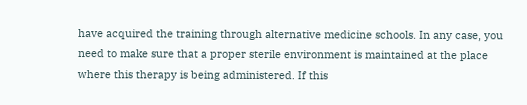have acquired the training through alternative medicine schools. In any case, you need to make sure that a proper sterile environment is maintained at the place where this therapy is being administered. If this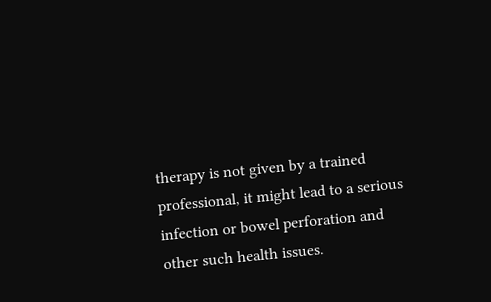therapy is not given by a trained professional, it might lead to a serious infection or bowel perforation and other such health issues.